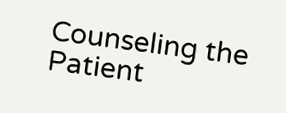Counseling the Patient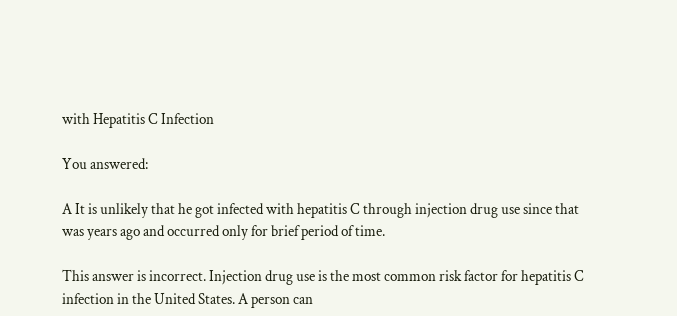with Hepatitis C Infection

You answered:

A It is unlikely that he got infected with hepatitis C through injection drug use since that was years ago and occurred only for brief period of time.

This answer is incorrect. Injection drug use is the most common risk factor for hepatitis C infection in the United States. A person can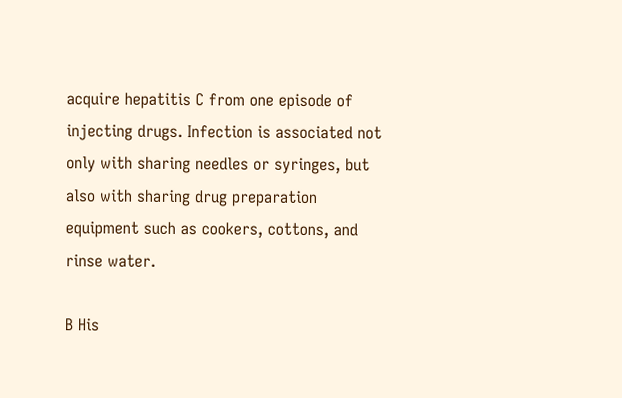acquire hepatitis C from one episode of injecting drugs. Infection is associated not only with sharing needles or syringes, but also with sharing drug preparation equipment such as cookers, cottons, and rinse water.

B His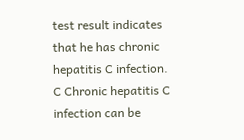test result indicates that he has chronic hepatitis C infection.
C Chronic hepatitis C infection can be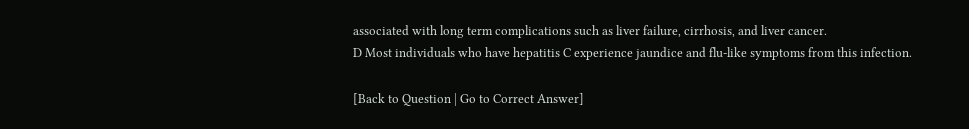associated with long term complications such as liver failure, cirrhosis, and liver cancer.
D Most individuals who have hepatitis C experience jaundice and flu-like symptoms from this infection.

[Back to Question | Go to Correct Answer]